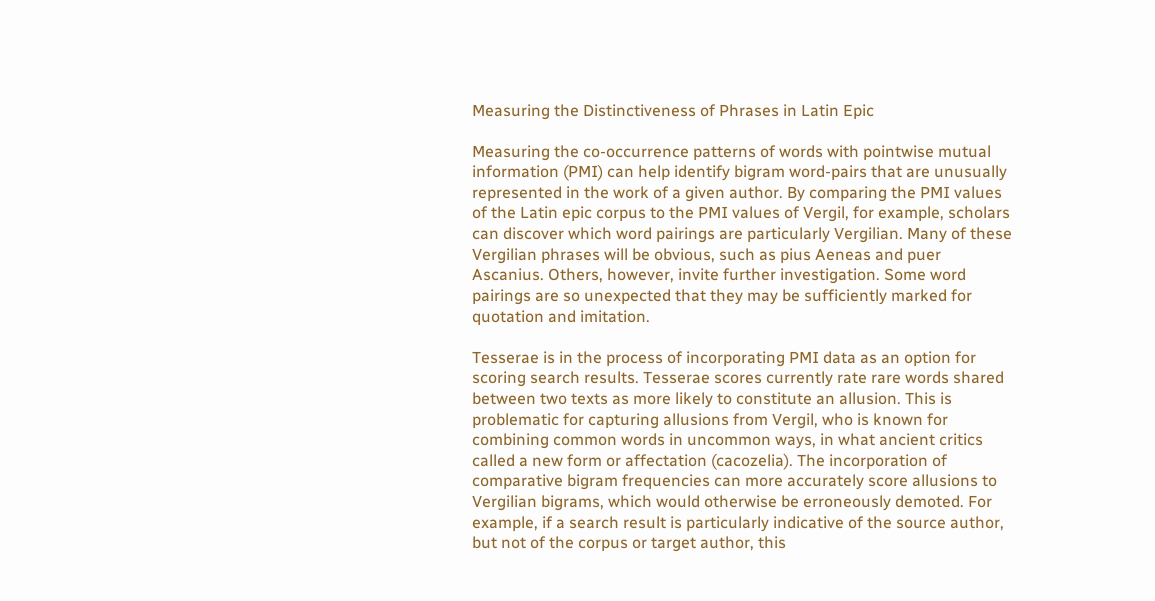Measuring the Distinctiveness of Phrases in Latin Epic

Measuring the co-occurrence patterns of words with pointwise mutual information (PMI) can help identify bigram word-pairs that are unusually represented in the work of a given author. By comparing the PMI values of the Latin epic corpus to the PMI values of Vergil, for example, scholars can discover which word pairings are particularly Vergilian. Many of these Vergilian phrases will be obvious, such as pius Aeneas and puer Ascanius. Others, however, invite further investigation. Some word pairings are so unexpected that they may be sufficiently marked for quotation and imitation.

Tesserae is in the process of incorporating PMI data as an option for scoring search results. Tesserae scores currently rate rare words shared between two texts as more likely to constitute an allusion. This is problematic for capturing allusions from Vergil, who is known for combining common words in uncommon ways, in what ancient critics called a new form or affectation (cacozelia). The incorporation of comparative bigram frequencies can more accurately score allusions to Vergilian bigrams, which would otherwise be erroneously demoted. For example, if a search result is particularly indicative of the source author, but not of the corpus or target author, this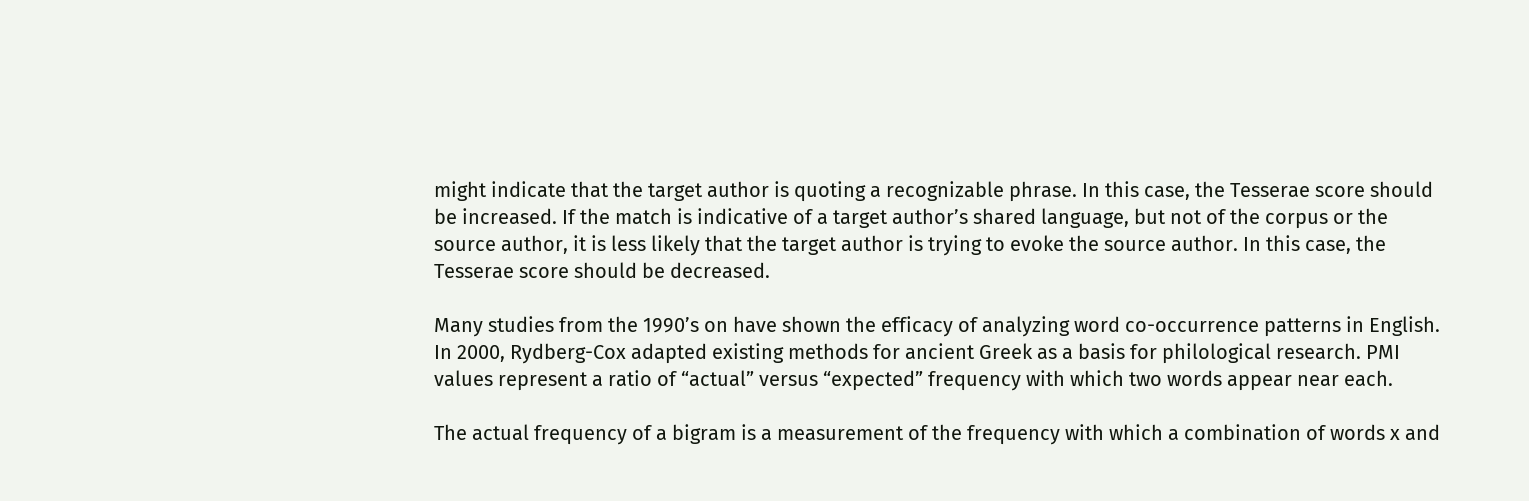might indicate that the target author is quoting a recognizable phrase. In this case, the Tesserae score should be increased. If the match is indicative of a target author’s shared language, but not of the corpus or the source author, it is less likely that the target author is trying to evoke the source author. In this case, the Tesserae score should be decreased.

Many studies from the 1990’s on have shown the efficacy of analyzing word co-occurrence patterns in English. In 2000, Rydberg-Cox adapted existing methods for ancient Greek as a basis for philological research. PMI values represent a ratio of “actual” versus “expected” frequency with which two words appear near each.

The actual frequency of a bigram is a measurement of the frequency with which a combination of words x and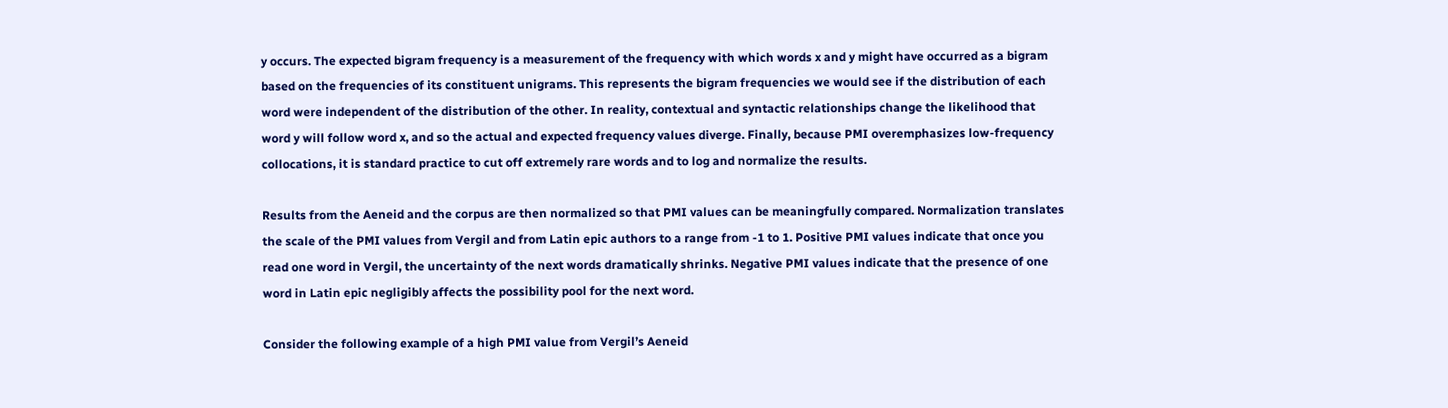y occurs. The expected bigram frequency is a measurement of the frequency with which words x and y might have occurred as a bigram based on the frequencies of its constituent unigrams. This represents the bigram frequencies we would see if the distribution of each word were independent of the distribution of the other. In reality, contextual and syntactic relationships change the likelihood that word y will follow word x, and so the actual and expected frequency values diverge. Finally, because PMI overemphasizes low-frequency collocations, it is standard practice to cut off extremely rare words and to log and normalize the results.

Results from the Aeneid and the corpus are then normalized so that PMI values can be meaningfully compared. Normalization translates the scale of the PMI values from Vergil and from Latin epic authors to a range from -1 to 1. Positive PMI values indicate that once you read one word in Vergil, the uncertainty of the next words dramatically shrinks. Negative PMI values indicate that the presence of one word in Latin epic negligibly affects the possibility pool for the next word.

Consider the following example of a high PMI value from Vergil’s Aeneid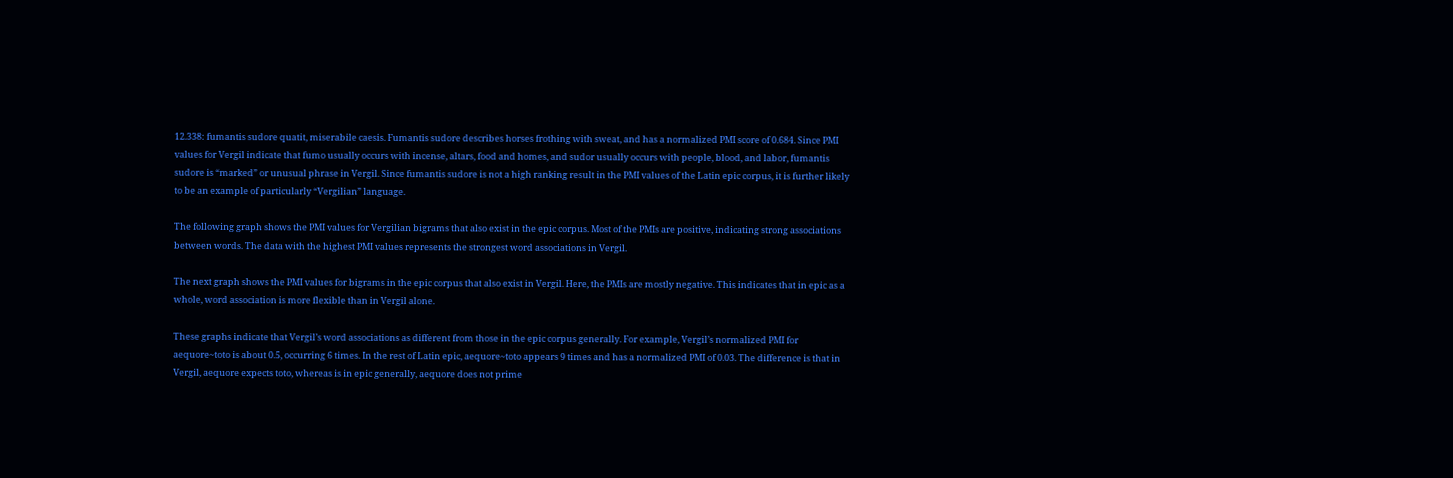12.338: fumantis sudore quatit, miserabile caesis. Fumantis sudore describes horses frothing with sweat, and has a normalized PMI score of 0.684. Since PMI values for Vergil indicate that fumo usually occurs with incense, altars, food and homes, and sudor usually occurs with people, blood, and labor, fumantis sudore is “marked” or unusual phrase in Vergil. Since fumantis sudore is not a high ranking result in the PMI values of the Latin epic corpus, it is further likely to be an example of particularly “Vergilian” language.

The following graph shows the PMI values for Vergilian bigrams that also exist in the epic corpus. Most of the PMIs are positive, indicating strong associations between words. The data with the highest PMI values represents the strongest word associations in Vergil.

The next graph shows the PMI values for bigrams in the epic corpus that also exist in Vergil. Here, the PMIs are mostly negative. This indicates that in epic as a whole, word association is more flexible than in Vergil alone.

These graphs indicate that Vergil’s word associations as different from those in the epic corpus generally. For example, Vergil’s normalized PMI for aequore~toto is about 0.5, occurring 6 times. In the rest of Latin epic, aequore~toto appears 9 times and has a normalized PMI of 0.03. The difference is that in Vergil, aequore expects toto, whereas is in epic generally, aequore does not prime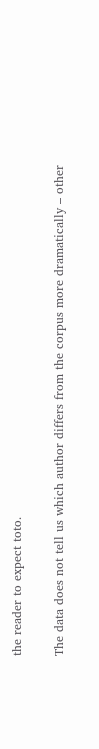the reader to expect toto.

The data does not tell us which author differs from the corpus more dramatically – other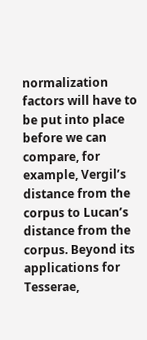normalization factors will have to be put into place before we can compare, for example, Vergil’s distance from the corpus to Lucan’s distance from the corpus. Beyond its applications for Tesserae,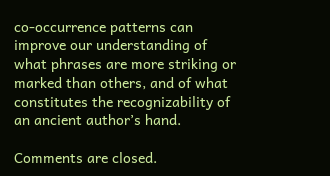co-occurrence patterns can improve our understanding of what phrases are more striking or marked than others, and of what constitutes the recognizability of an ancient author’s hand.

Comments are closed.